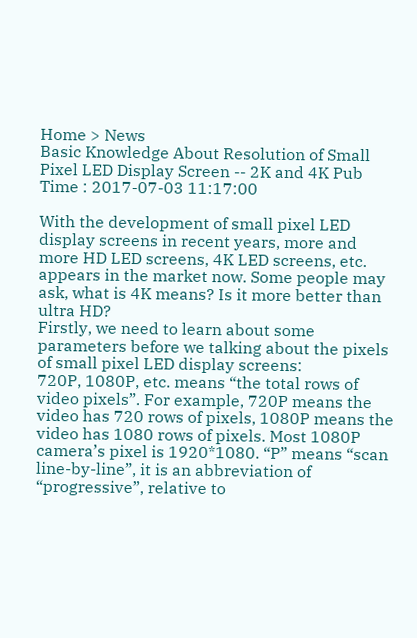Home > News
Basic Knowledge About Resolution of Small Pixel LED Display Screen -- 2K and 4K Pub Time : 2017-07-03 11:17:00

With the development of small pixel LED display screens in recent years, more and more HD LED screens, 4K LED screens, etc. appears in the market now. Some people may ask, what is 4K means? Is it more better than ultra HD?
Firstly, we need to learn about some parameters before we talking about the pixels of small pixel LED display screens:
720P, 1080P, etc. means “the total rows of video pixels”. For example, 720P means the video has 720 rows of pixels, 1080P means the video has 1080 rows of pixels. Most 1080P camera’s pixel is 1920*1080. “P” means “scan line-by-line”, it is an abbreviation of “progressive”, relative to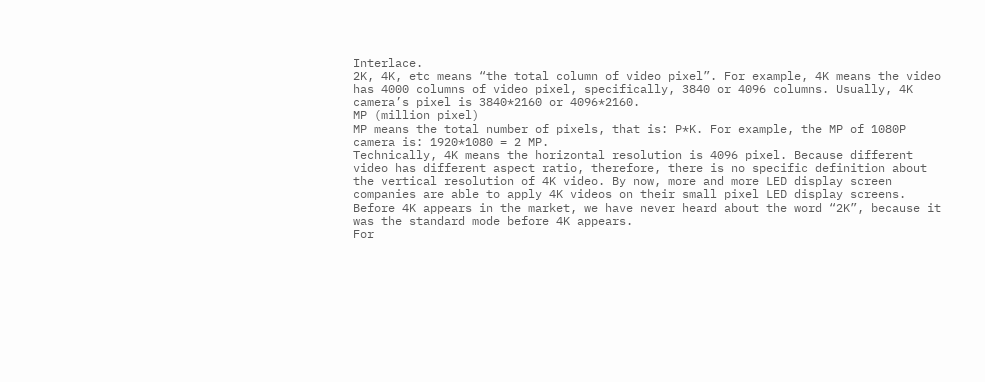Interlace.
2K, 4K, etc means “the total column of video pixel”. For example, 4K means the video has 4000 columns of video pixel, specifically, 3840 or 4096 columns. Usually, 4K camera’s pixel is 3840*2160 or 4096*2160.
MP (million pixel)
MP means the total number of pixels, that is: P*K. For example, the MP of 1080P camera is: 1920*1080 = 2 MP.
Technically, 4K means the horizontal resolution is 4096 pixel. Because different video has different aspect ratio, therefore, there is no specific definition about the vertical resolution of 4K video. By now, more and more LED display screen companies are able to apply 4K videos on their small pixel LED display screens.
Before 4K appears in the market, we have never heard about the word “2K”, because it was the standard mode before 4K appears.
For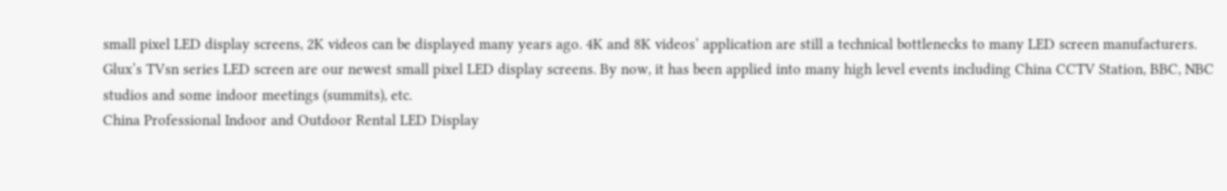small pixel LED display screens, 2K videos can be displayed many years ago. 4K and 8K videos’ application are still a technical bottlenecks to many LED screen manufacturers.
Glux’s TVsn series LED screen are our newest small pixel LED display screens. By now, it has been applied into many high level events including China CCTV Station, BBC, NBC studios and some indoor meetings (summits), etc.
China Professional Indoor and Outdoor Rental LED Display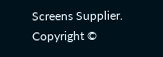Screens Supplier. Copyright ©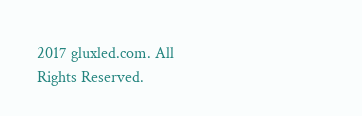2017 gluxled.com. All Rights Reserved.